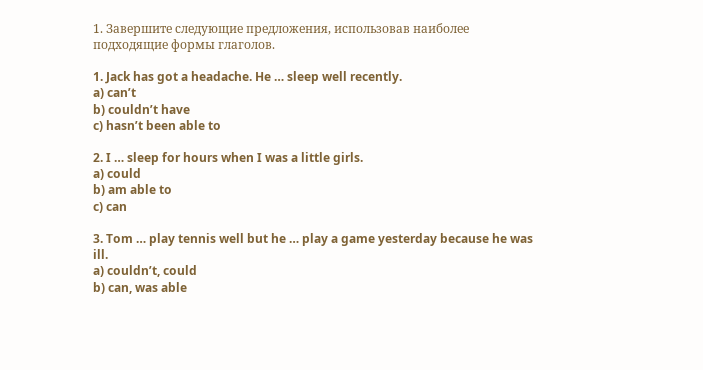1. Завершите следующие предложения, использовав наиболее подходящие формы глаголов.

1. Jack has got a headache. He … sleep well recently.
a) can’t
b) couldn’t have
c) hasn’t been able to

2. I … sleep for hours when I was a little girls.
a) could
b) am able to
c) can

3. Tom … play tennis well but he … play a game yesterday because he was ill.
a) couldn’t, could
b) can, was able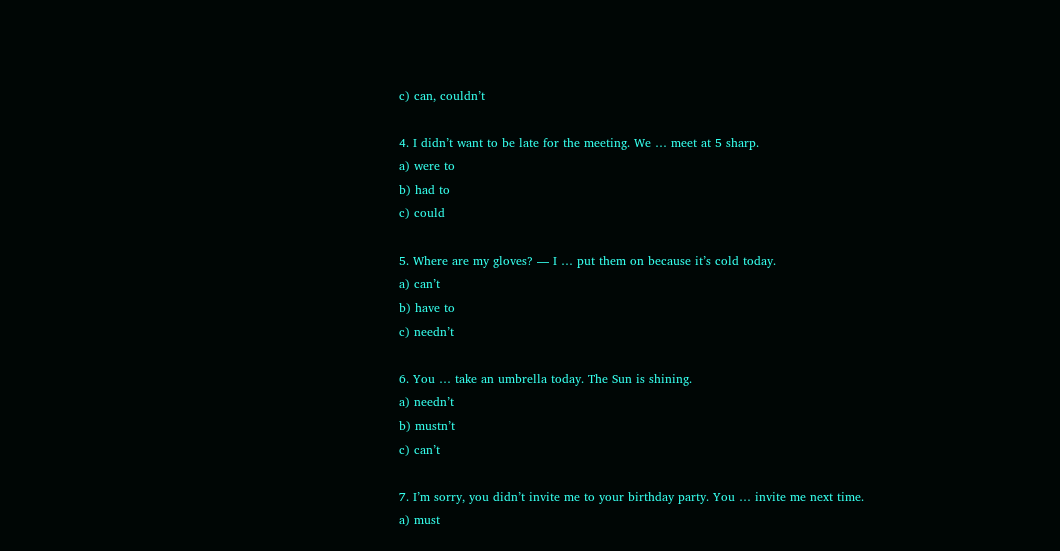c) can, couldn’t

4. I didn’t want to be late for the meeting. We … meet at 5 sharp.
a) were to
b) had to
c) could

5. Where are my gloves? — I … put them on because it’s cold today.
a) can’t
b) have to
c) needn’t

6. You … take an umbrella today. The Sun is shining.
a) needn’t
b) mustn’t
c) can’t

7. I’m sorry, you didn’t invite me to your birthday party. You … invite me next time.
a) must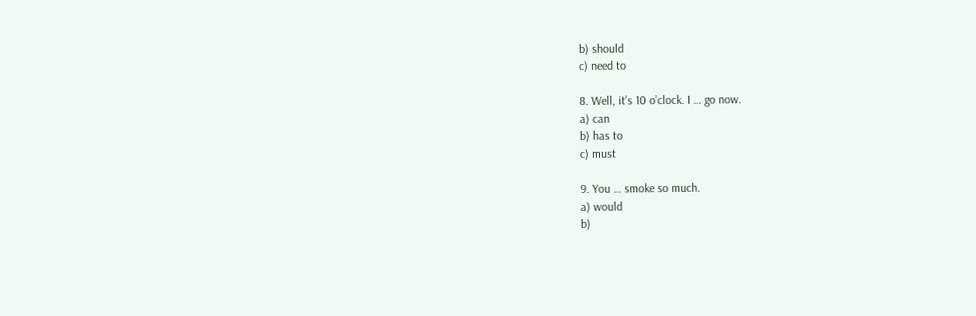b) should
c) need to

8. Well, it’s 10 o’clock. I … go now.
a) can
b) has to
c) must

9. You … smoke so much.
a) would
b)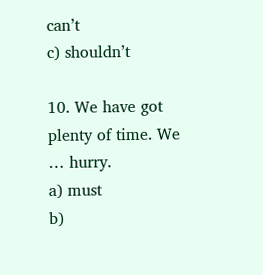can’t
c) shouldn’t

10. We have got plenty of time. We … hurry.
a) must
b)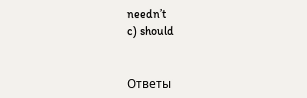needn’t
c) should


Ответы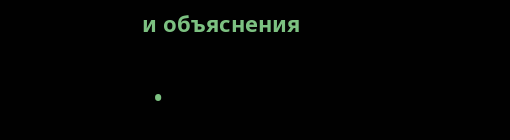и объяснения

  •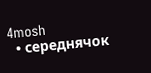4mosh
  • середнячок